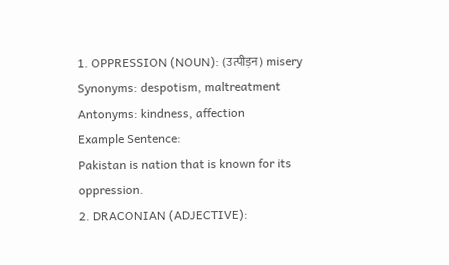1. OPPRESSION (NOUN): (उत्पीड़न) misery
Synonyms: despotism, maltreatment
Antonyms: kindness, affection
Example Sentence:
Pakistan is nation that is known for its oppression.
2. DRACONIAN (ADJECTIVE):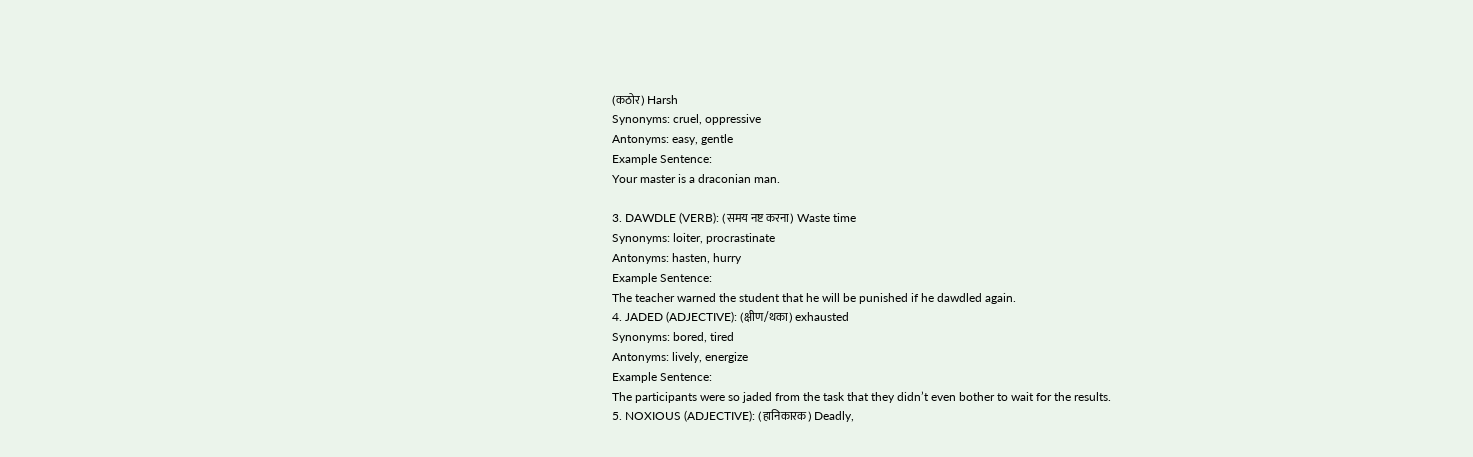(कठोर) Harsh
Synonyms: cruel, oppressive
Antonyms: easy, gentle
Example Sentence:
Your master is a draconian man.

3. DAWDLE (VERB): (समय नष्ट करना) Waste time
Synonyms: loiter, procrastinate
Antonyms: hasten, hurry
Example Sentence:
The teacher warned the student that he will be punished if he dawdled again.
4. JADED (ADJECTIVE): (क्षीण/थका) exhausted
Synonyms: bored, tired
Antonyms: lively, energize
Example Sentence:
The participants were so jaded from the task that they didn’t even bother to wait for the results.
5. NOXIOUS (ADJECTIVE): (हानिकारक) Deadly,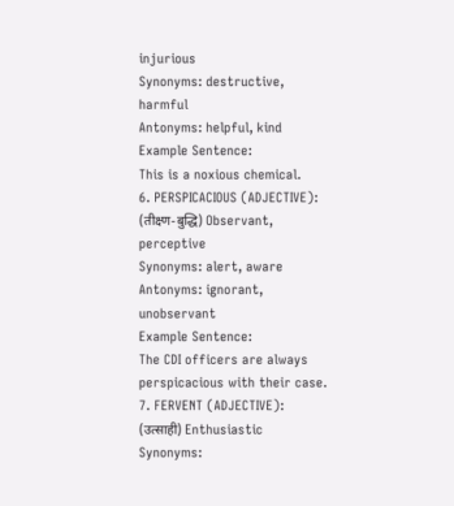injurious
Synonyms: destructive, harmful
Antonyms: helpful, kind
Example Sentence:
This is a noxious chemical.
6. PERSPICACIOUS (ADJECTIVE): (तीक्ष्ण-बुद्धि) Observant, perceptive
Synonyms: alert, aware
Antonyms: ignorant, unobservant
Example Sentence:
The CDI officers are always perspicacious with their case.
7. FERVENT (ADJECTIVE): (उत्साही) Enthusiastic
Synonyms: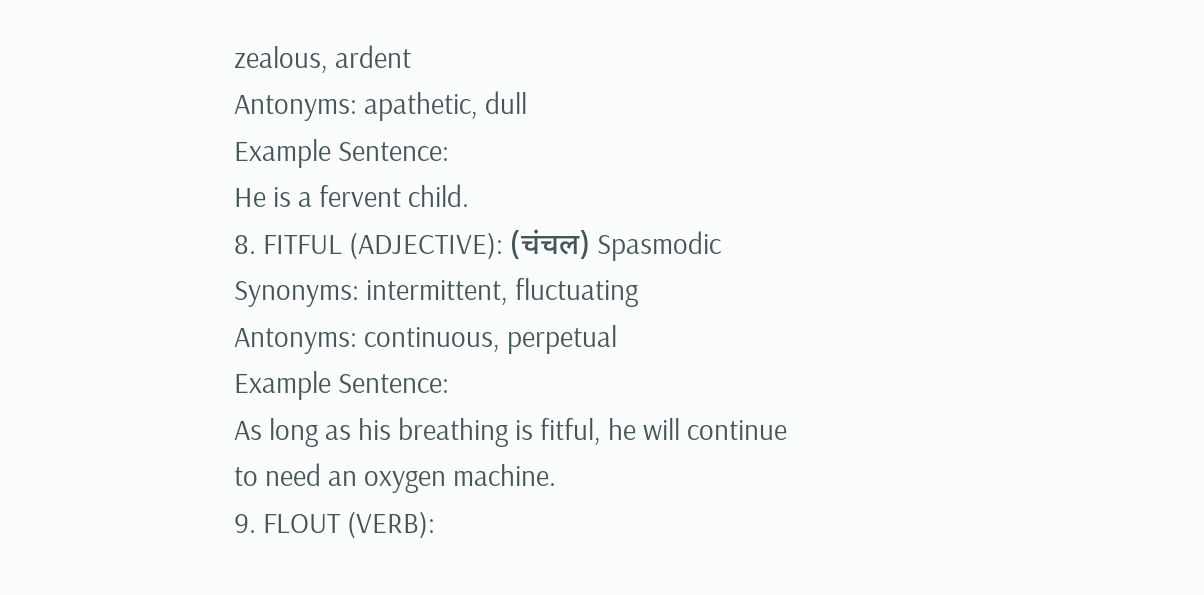zealous, ardent
Antonyms: apathetic, dull
Example Sentence:
He is a fervent child.
8. FITFUL (ADJECTIVE): (चंचल) Spasmodic
Synonyms: intermittent, fluctuating
Antonyms: continuous, perpetual
Example Sentence:
As long as his breathing is fitful, he will continue to need an oxygen machine.
9. FLOUT (VERB):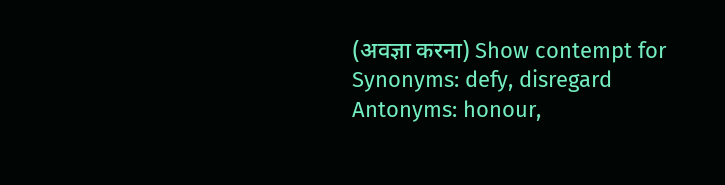(अवज्ञा करना) Show contempt for
Synonyms: defy, disregard
Antonyms: honour,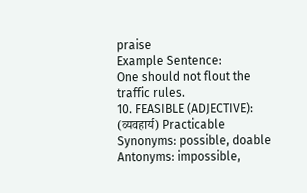praise
Example Sentence:
One should not flout the traffic rules.
10. FEASIBLE (ADJECTIVE): (व्यवहार्य) Practicable
Synonyms: possible, doable
Antonyms: impossible,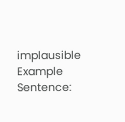implausible
Example Sentence: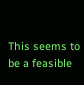This seems to be a feasible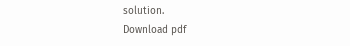solution.
Download pdf